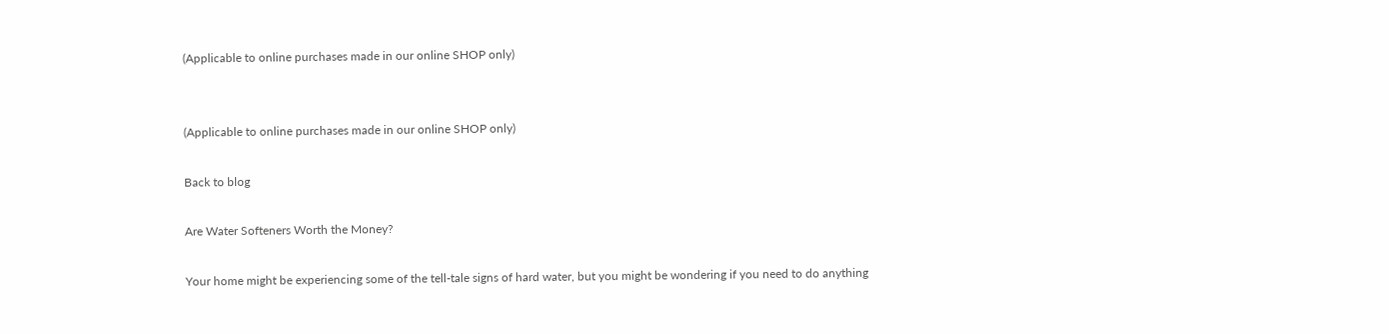(Applicable to online purchases made in our online SHOP only)


(Applicable to online purchases made in our online SHOP only)

Back to blog

Are Water Softeners Worth the Money?

Your home might be experiencing some of the tell-tale signs of hard water, but you might be wondering if you need to do anything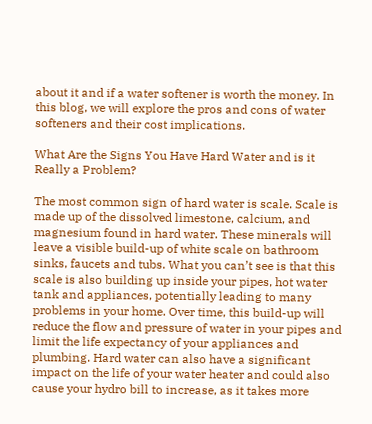about it and if a water softener is worth the money. In this blog, we will explore the pros and cons of water softeners and their cost implications.

What Are the Signs You Have Hard Water and is it Really a Problem?

The most common sign of hard water is scale. Scale is made up of the dissolved limestone, calcium, and magnesium found in hard water. These minerals will leave a visible build-up of white scale on bathroom sinks, faucets and tubs. What you can’t see is that this scale is also building up inside your pipes, hot water tank and appliances, potentially leading to many problems in your home. Over time, this build-up will reduce the flow and pressure of water in your pipes and limit the life expectancy of your appliances and plumbing. Hard water can also have a significant impact on the life of your water heater and could also cause your hydro bill to increase, as it takes more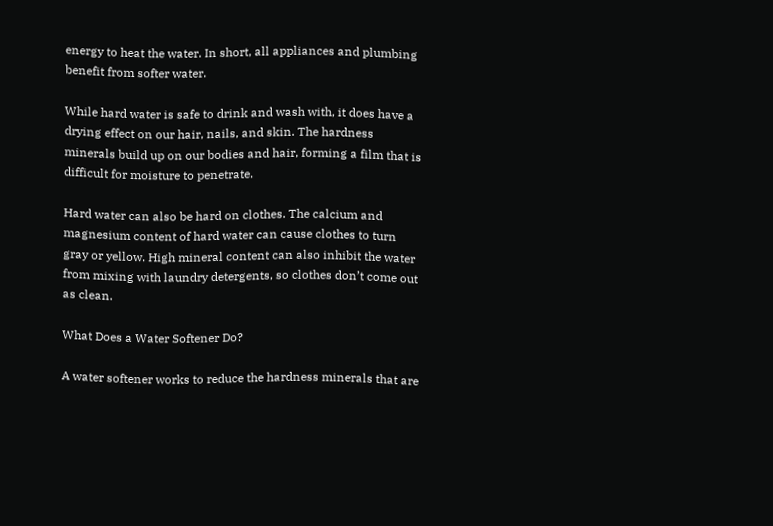energy to heat the water. In short, all appliances and plumbing benefit from softer water.

While hard water is safe to drink and wash with, it does have a drying effect on our hair, nails, and skin. The hardness minerals build up on our bodies and hair, forming a film that is difficult for moisture to penetrate.

Hard water can also be hard on clothes. The calcium and magnesium content of hard water can cause clothes to turn gray or yellow. High mineral content can also inhibit the water from mixing with laundry detergents, so clothes don’t come out as clean.

What Does a Water Softener Do?

A water softener works to reduce the hardness minerals that are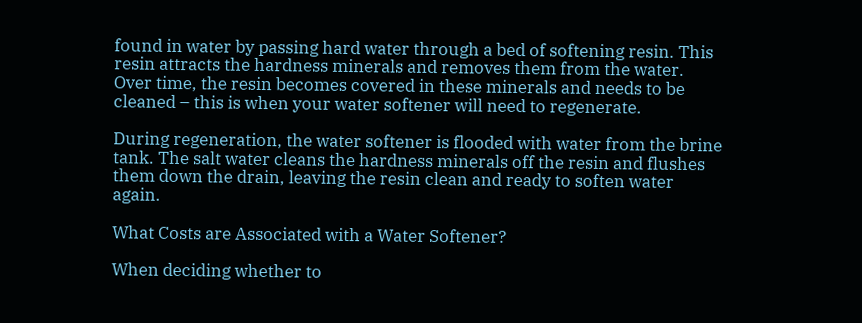found in water by passing hard water through a bed of softening resin. This resin attracts the hardness minerals and removes them from the water. Over time, the resin becomes covered in these minerals and needs to be cleaned – this is when your water softener will need to regenerate.

During regeneration, the water softener is flooded with water from the brine tank. The salt water cleans the hardness minerals off the resin and flushes them down the drain, leaving the resin clean and ready to soften water again.

What Costs are Associated with a Water Softener?

When deciding whether to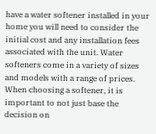have a water softener installed in your home you will need to consider the initial cost and any installation fees associated with the unit. Water softeners come in a variety of sizes and models with a range of prices. When choosing a softener, it is important to not just base the decision on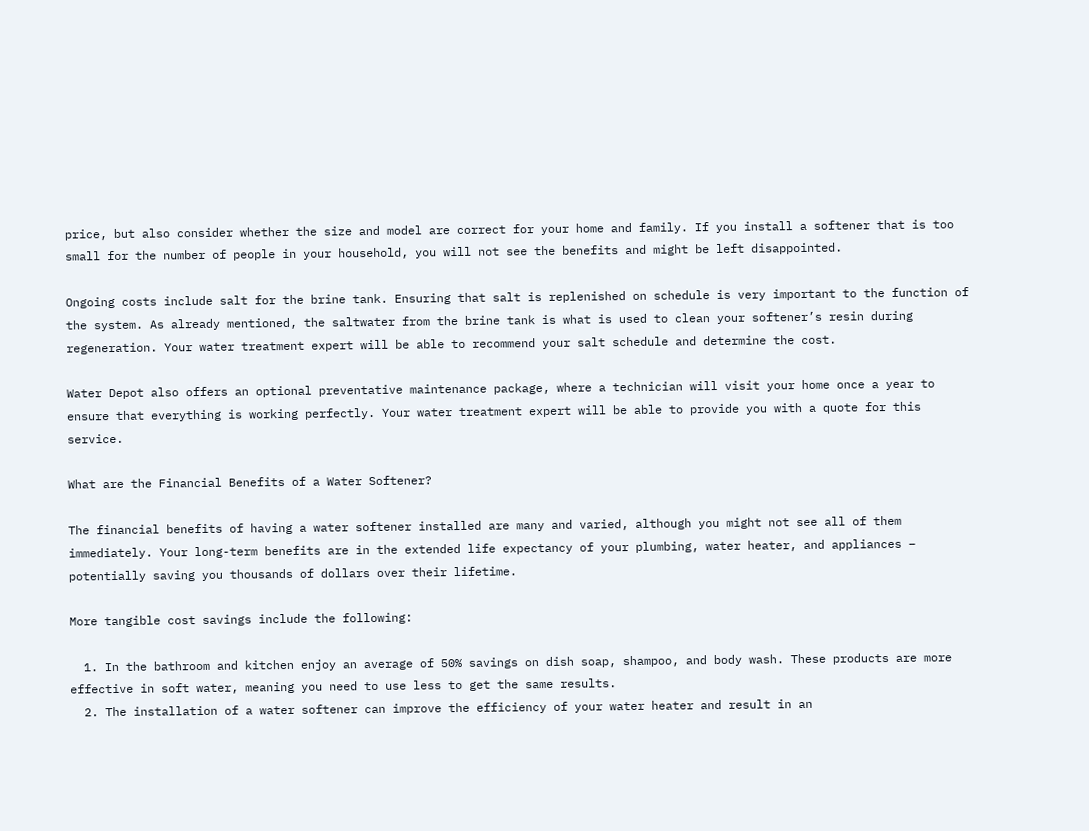price, but also consider whether the size and model are correct for your home and family. If you install a softener that is too small for the number of people in your household, you will not see the benefits and might be left disappointed.

Ongoing costs include salt for the brine tank. Ensuring that salt is replenished on schedule is very important to the function of the system. As already mentioned, the saltwater from the brine tank is what is used to clean your softener’s resin during regeneration. Your water treatment expert will be able to recommend your salt schedule and determine the cost.

Water Depot also offers an optional preventative maintenance package, where a technician will visit your home once a year to ensure that everything is working perfectly. Your water treatment expert will be able to provide you with a quote for this service.

What are the Financial Benefits of a Water Softener?

The financial benefits of having a water softener installed are many and varied, although you might not see all of them immediately. Your long-term benefits are in the extended life expectancy of your plumbing, water heater, and appliances – potentially saving you thousands of dollars over their lifetime.

More tangible cost savings include the following:

  1. In the bathroom and kitchen enjoy an average of 50% savings on dish soap, shampoo, and body wash. These products are more effective in soft water, meaning you need to use less to get the same results.
  2. The installation of a water softener can improve the efficiency of your water heater and result in an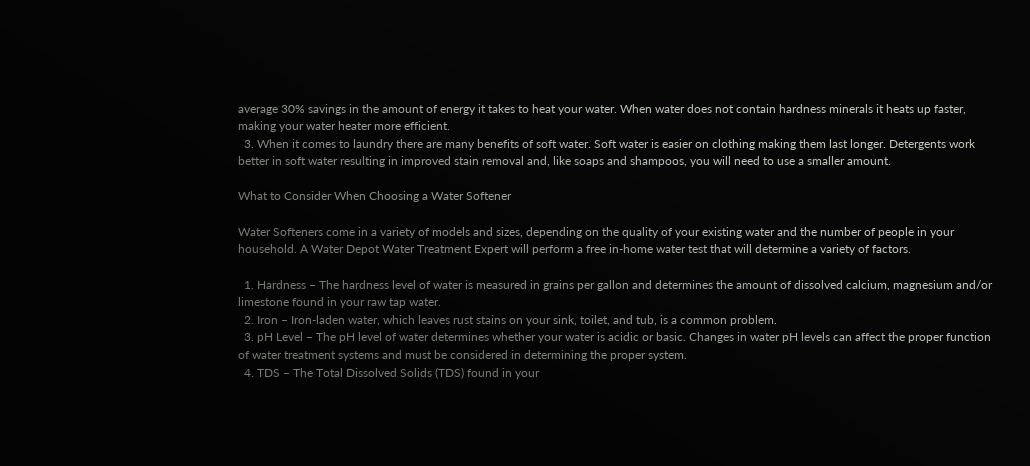average 30% savings in the amount of energy it takes to heat your water. When water does not contain hardness minerals it heats up faster, making your water heater more efficient.
  3. When it comes to laundry there are many benefits of soft water. Soft water is easier on clothing making them last longer. Detergents work better in soft water resulting in improved stain removal and, like soaps and shampoos, you will need to use a smaller amount.

What to Consider When Choosing a Water Softener

Water Softeners come in a variety of models and sizes, depending on the quality of your existing water and the number of people in your household. A Water Depot Water Treatment Expert will perform a free in-home water test that will determine a variety of factors.

  1. Hardness – The hardness level of water is measured in grains per gallon and determines the amount of dissolved calcium, magnesium and/or limestone found in your raw tap water.
  2. Iron – Iron-laden water, which leaves rust stains on your sink, toilet, and tub, is a common problem.
  3. pH Level – The pH level of water determines whether your water is acidic or basic. Changes in water pH levels can affect the proper function of water treatment systems and must be considered in determining the proper system.
  4. TDS – The Total Dissolved Solids (TDS) found in your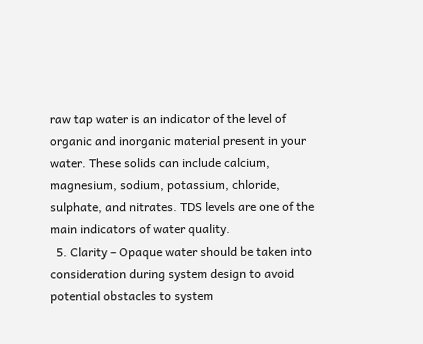raw tap water is an indicator of the level of organic and inorganic material present in your water. These solids can include calcium, magnesium, sodium, potassium, chloride, sulphate, and nitrates. TDS levels are one of the main indicators of water quality.
  5. Clarity – Opaque water should be taken into consideration during system design to avoid potential obstacles to system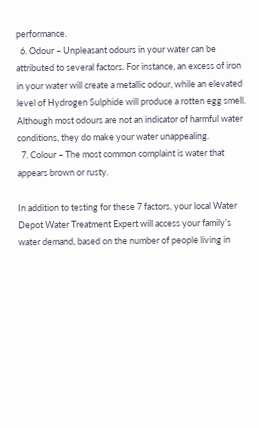performance.
  6. Odour – Unpleasant odours in your water can be attributed to several factors. For instance, an excess of iron in your water will create a metallic odour, while an elevated level of Hydrogen Sulphide will produce a rotten egg smell. Although most odours are not an indicator of harmful water conditions, they do make your water unappealing.
  7. Colour – The most common complaint is water that appears brown or rusty.

In addition to testing for these 7 factors, your local Water Depot Water Treatment Expert will access your family’s water demand, based on the number of people living in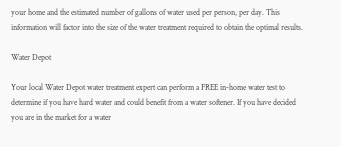your home and the estimated number of gallons of water used per person, per day. This information will factor into the size of the water treatment required to obtain the optimal results.

Water Depot

Your local Water Depot water treatment expert can perform a FREE in-home water test to determine if you have hard water and could benefit from a water softener. If you have decided you are in the market for a water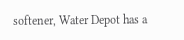softener, Water Depot has a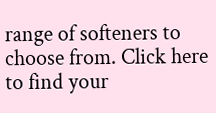range of softeners to choose from. Click here to find your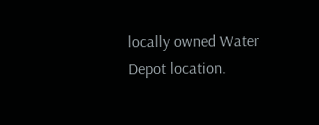locally owned Water Depot location.